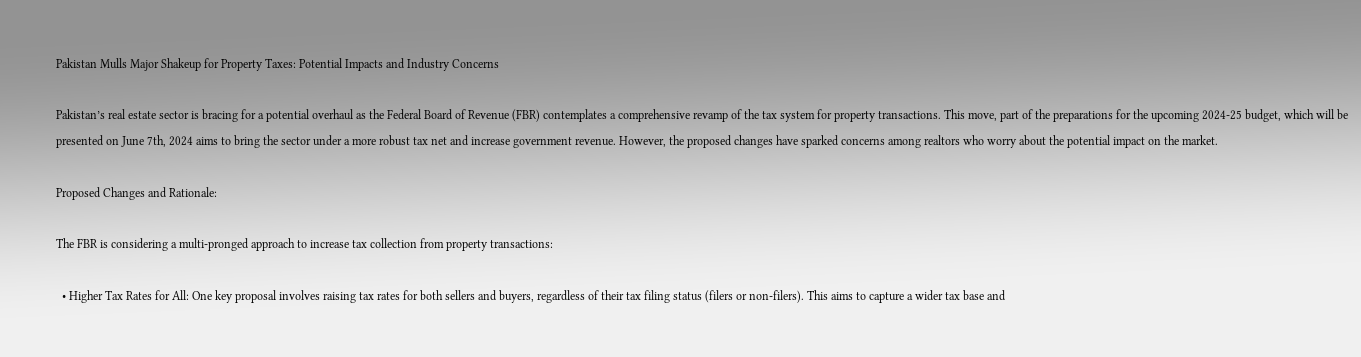Pakistan Mulls Major Shakeup for Property Taxes: Potential Impacts and Industry Concerns

Pakistan’s real estate sector is bracing for a potential overhaul as the Federal Board of Revenue (FBR) contemplates a comprehensive revamp of the tax system for property transactions. This move, part of the preparations for the upcoming 2024-25 budget, which will be presented on June 7th, 2024 aims to bring the sector under a more robust tax net and increase government revenue. However, the proposed changes have sparked concerns among realtors who worry about the potential impact on the market.

Proposed Changes and Rationale:

The FBR is considering a multi-pronged approach to increase tax collection from property transactions:

  • Higher Tax Rates for All: One key proposal involves raising tax rates for both sellers and buyers, regardless of their tax filing status (filers or non-filers). This aims to capture a wider tax base and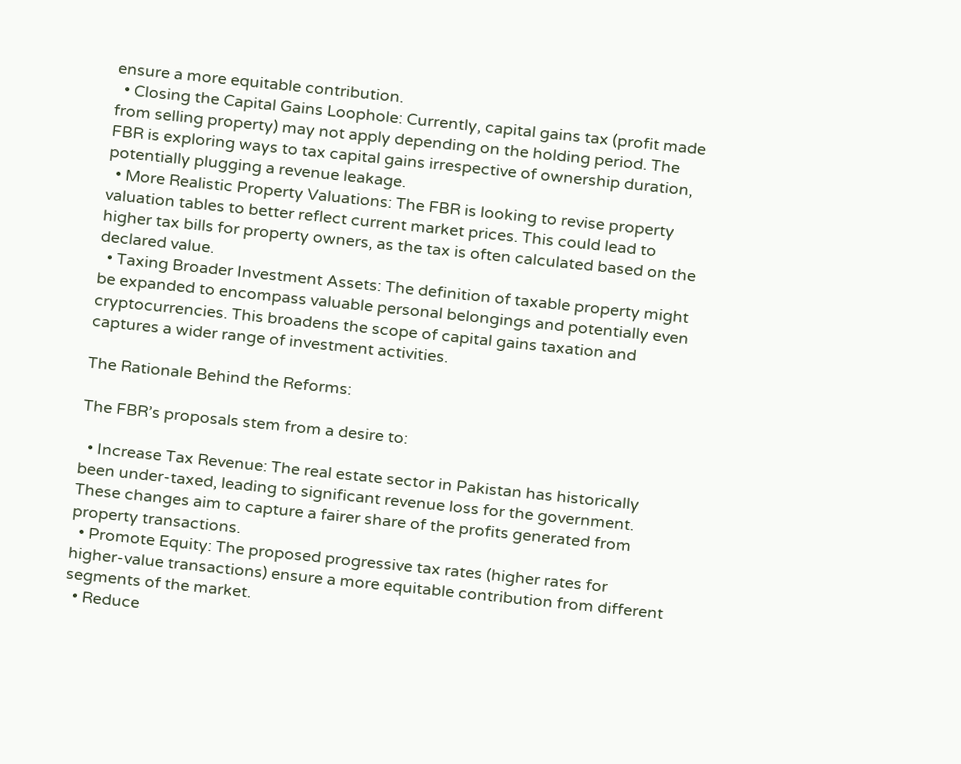ensure a more equitable contribution.
  • Closing the Capital Gains Loophole: Currently, capital gains tax (profit made from selling property) may not apply depending on the holding period. The FBR is exploring ways to tax capital gains irrespective of ownership duration, potentially plugging a revenue leakage.
  • More Realistic Property Valuations: The FBR is looking to revise property valuation tables to better reflect current market prices. This could lead to higher tax bills for property owners, as the tax is often calculated based on the declared value.
  • Taxing Broader Investment Assets: The definition of taxable property might be expanded to encompass valuable personal belongings and potentially even cryptocurrencies. This broadens the scope of capital gains taxation and captures a wider range of investment activities.

The Rationale Behind the Reforms:

The FBR’s proposals stem from a desire to:

  • Increase Tax Revenue: The real estate sector in Pakistan has historically been under-taxed, leading to significant revenue loss for the government. These changes aim to capture a fairer share of the profits generated from property transactions.
  • Promote Equity: The proposed progressive tax rates (higher rates for higher-value transactions) ensure a more equitable contribution from different segments of the market.
  • Reduce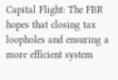Capital Flight: The FBR hopes that closing tax loopholes and ensuring a more efficient system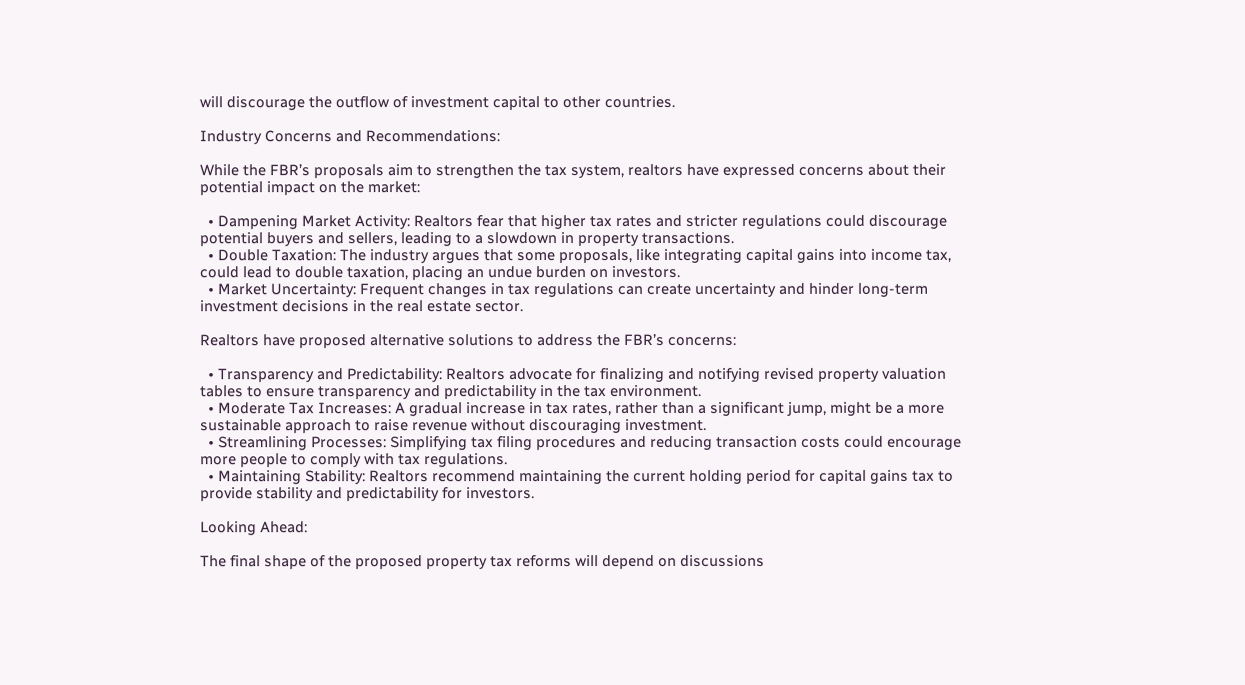will discourage the outflow of investment capital to other countries.

Industry Concerns and Recommendations:

While the FBR’s proposals aim to strengthen the tax system, realtors have expressed concerns about their potential impact on the market:

  • Dampening Market Activity: Realtors fear that higher tax rates and stricter regulations could discourage potential buyers and sellers, leading to a slowdown in property transactions.
  • Double Taxation: The industry argues that some proposals, like integrating capital gains into income tax, could lead to double taxation, placing an undue burden on investors.
  • Market Uncertainty: Frequent changes in tax regulations can create uncertainty and hinder long-term investment decisions in the real estate sector.

Realtors have proposed alternative solutions to address the FBR’s concerns:

  • Transparency and Predictability: Realtors advocate for finalizing and notifying revised property valuation tables to ensure transparency and predictability in the tax environment.
  • Moderate Tax Increases: A gradual increase in tax rates, rather than a significant jump, might be a more sustainable approach to raise revenue without discouraging investment.
  • Streamlining Processes: Simplifying tax filing procedures and reducing transaction costs could encourage more people to comply with tax regulations.
  • Maintaining Stability: Realtors recommend maintaining the current holding period for capital gains tax to provide stability and predictability for investors.

Looking Ahead:

The final shape of the proposed property tax reforms will depend on discussions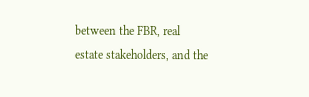between the FBR, real estate stakeholders, and the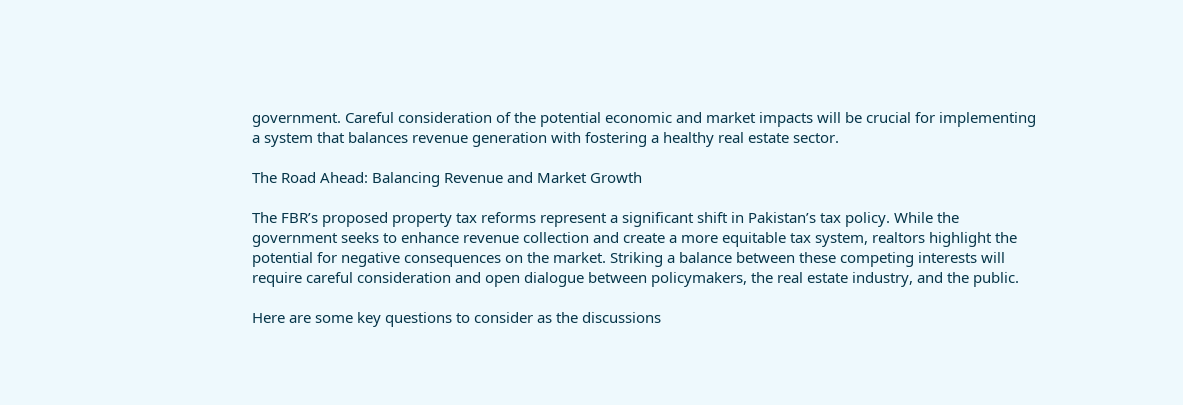government. Careful consideration of the potential economic and market impacts will be crucial for implementing a system that balances revenue generation with fostering a healthy real estate sector.

The Road Ahead: Balancing Revenue and Market Growth

The FBR’s proposed property tax reforms represent a significant shift in Pakistan’s tax policy. While the government seeks to enhance revenue collection and create a more equitable tax system, realtors highlight the potential for negative consequences on the market. Striking a balance between these competing interests will require careful consideration and open dialogue between policymakers, the real estate industry, and the public.

Here are some key questions to consider as the discussions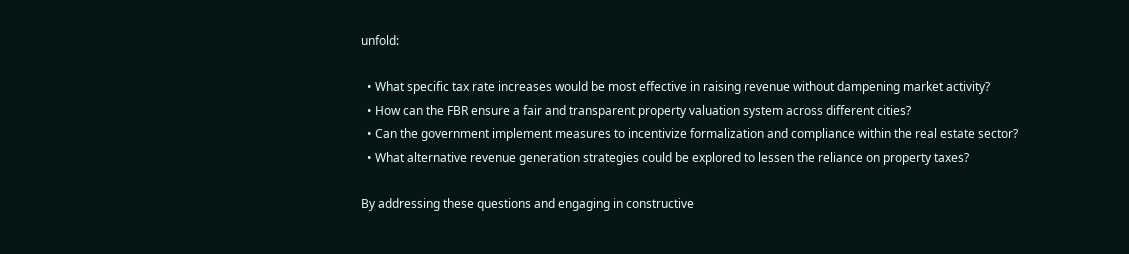unfold:

  • What specific tax rate increases would be most effective in raising revenue without dampening market activity?
  • How can the FBR ensure a fair and transparent property valuation system across different cities?
  • Can the government implement measures to incentivize formalization and compliance within the real estate sector?
  • What alternative revenue generation strategies could be explored to lessen the reliance on property taxes?

By addressing these questions and engaging in constructive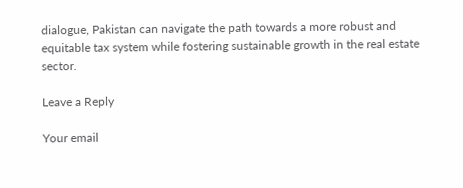dialogue, Pakistan can navigate the path towards a more robust and equitable tax system while fostering sustainable growth in the real estate sector.

Leave a Reply

Your email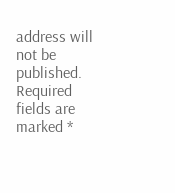address will not be published. Required fields are marked *